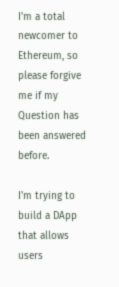I'm a total newcomer to Ethereum, so please forgive me if my Question has been answered before.

I'm trying to build a DApp that allows users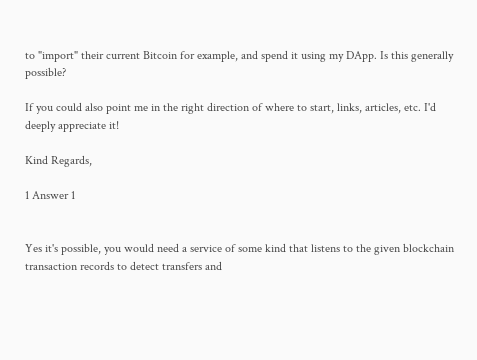to "import" their current Bitcoin for example, and spend it using my DApp. Is this generally possible?

If you could also point me in the right direction of where to start, links, articles, etc. I'd deeply appreciate it!

Kind Regards,

1 Answer 1


Yes it's possible, you would need a service of some kind that listens to the given blockchain transaction records to detect transfers and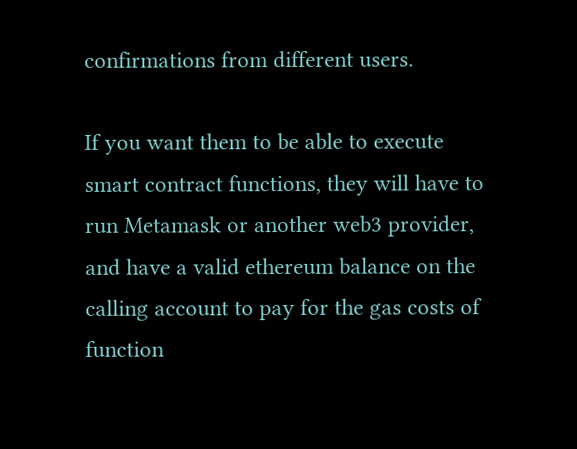confirmations from different users.

If you want them to be able to execute smart contract functions, they will have to run Metamask or another web3 provider, and have a valid ethereum balance on the calling account to pay for the gas costs of function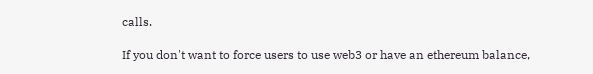calls.

If you don't want to force users to use web3 or have an ethereum balance,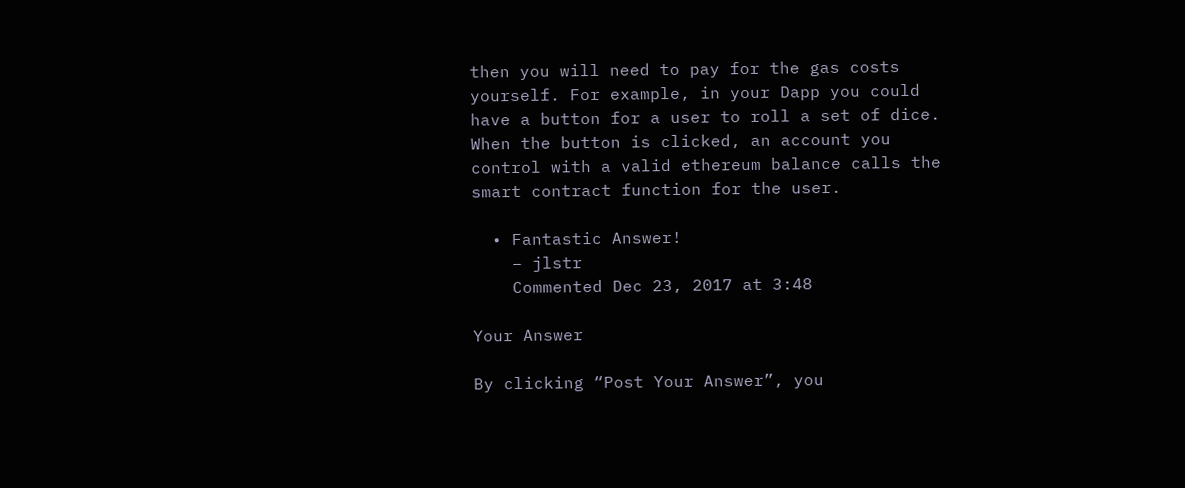then you will need to pay for the gas costs yourself. For example, in your Dapp you could have a button for a user to roll a set of dice. When the button is clicked, an account you control with a valid ethereum balance calls the smart contract function for the user.

  • Fantastic Answer!
    – jlstr
    Commented Dec 23, 2017 at 3:48

Your Answer

By clicking “Post Your Answer”, you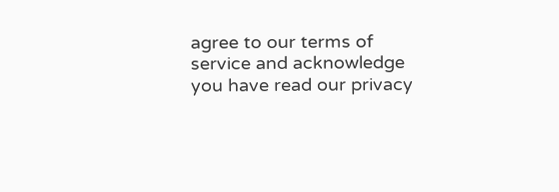agree to our terms of service and acknowledge you have read our privacy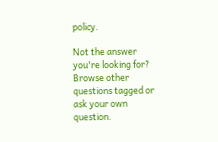policy.

Not the answer you're looking for? Browse other questions tagged or ask your own question.